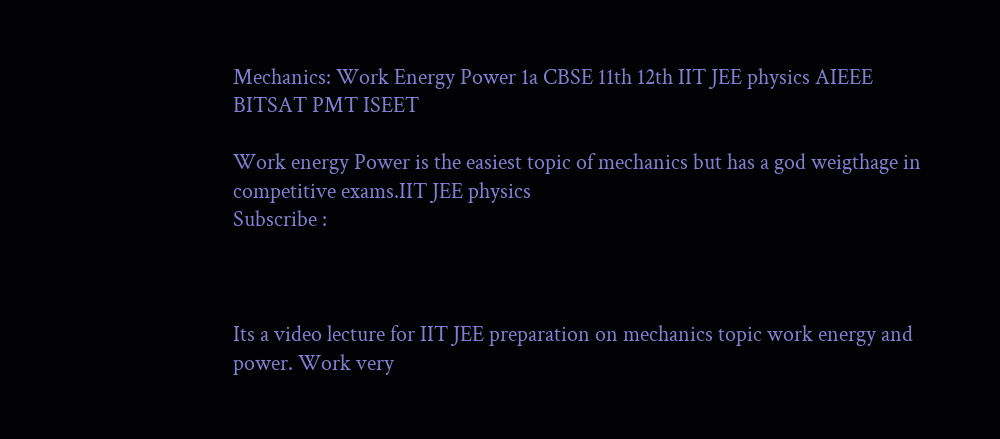Mechanics: Work Energy Power 1a CBSE 11th 12th IIT JEE physics AIEEE BITSAT PMT ISEET

Work energy Power is the easiest topic of mechanics but has a god weigthage in competitive exams.IIT JEE physics
Subscribe :



Its a video lecture for IIT JEE preparation on mechanics topic work energy and power. Work very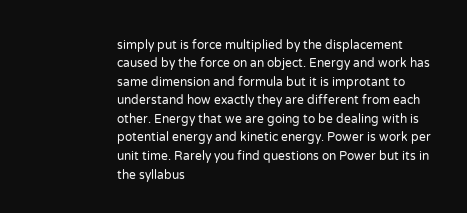simply put is force multiplied by the displacement caused by the force on an object. Energy and work has same dimension and formula but it is improtant to understand how exactly they are different from each other. Energy that we are going to be dealing with is potential energy and kinetic energy. Power is work per unit time. Rarely you find questions on Power but its in the syllabus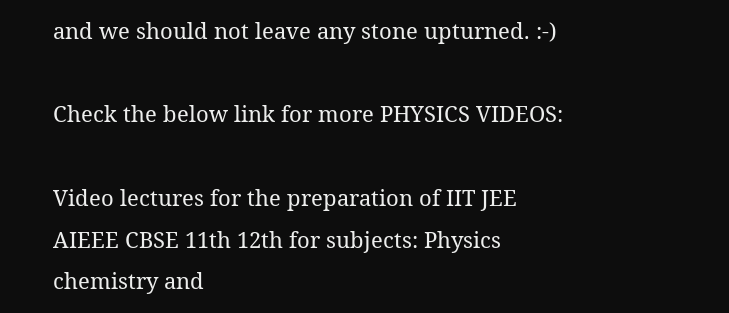and we should not leave any stone upturned. :-)

Check the below link for more PHYSICS VIDEOS:

Video lectures for the preparation of IIT JEE AIEEE CBSE 11th 12th for subjects: Physics chemistry and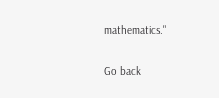mathematics."

Go back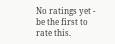No ratings yet - be the first to rate this.